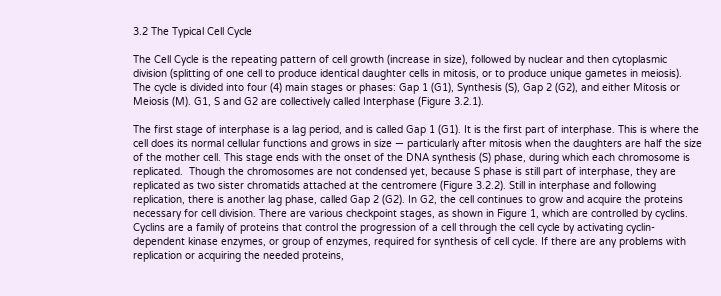3.2 The Typical Cell Cycle

The Cell Cycle is the repeating pattern of cell growth (increase in size), followed by nuclear and then cytoplasmic division (splitting of one cell to produce identical daughter cells in mitosis, or to produce unique gametes in meiosis). The cycle is divided into four (4) main stages or phases: Gap 1 (G1), Synthesis (S), Gap 2 (G2), and either Mitosis or Meiosis (M). G1, S and G2 are collectively called Interphase (Figure 3.2.1).

The first stage of interphase is a lag period, and is called Gap 1 (G1). It is the first part of interphase. This is where the cell does its normal cellular functions and grows in size — particularly after mitosis when the daughters are half the size of the mother cell. This stage ends with the onset of the DNA synthesis (S) phase, during which each chromosome is replicated.  Though the chromosomes are not condensed yet, because S phase is still part of interphase, they are replicated as two sister chromatids attached at the centromere (Figure 3.2.2). Still in interphase and following replication, there is another lag phase, called Gap 2 (G2). In G2, the cell continues to grow and acquire the proteins necessary for cell division. There are various checkpoint stages, as shown in Figure 1, which are controlled by cyclins. Cyclins are a family of proteins that control the progression of a cell through the cell cycle by activating cyclin-dependent kinase enzymes, or group of enzymes, required for synthesis of cell cycle. If there are any problems with replication or acquiring the needed proteins,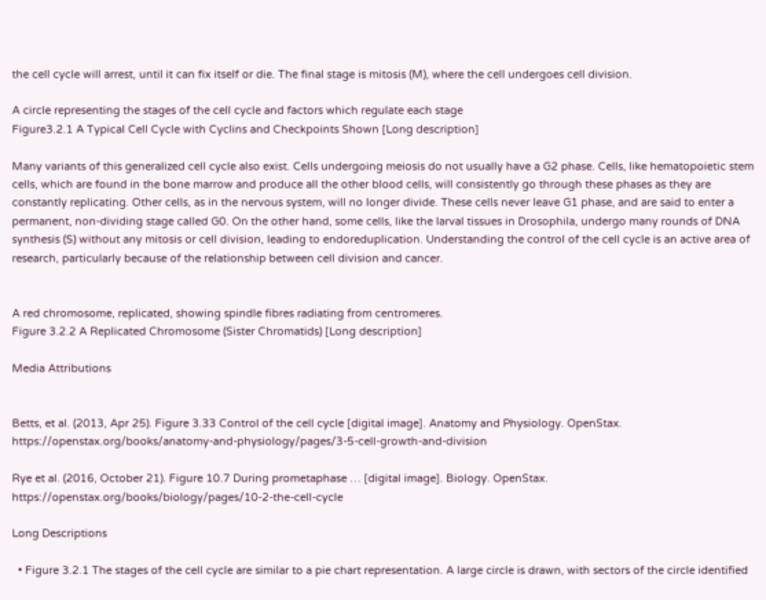the cell cycle will arrest, until it can fix itself or die. The final stage is mitosis (M), where the cell undergoes cell division.

A circle representing the stages of the cell cycle and factors which regulate each stage
Figure3.2.1 A Typical Cell Cycle with Cyclins and Checkpoints Shown [Long description]

Many variants of this generalized cell cycle also exist. Cells undergoing meiosis do not usually have a G2 phase. Cells, like hematopoietic stem cells, which are found in the bone marrow and produce all the other blood cells, will consistently go through these phases as they are constantly replicating. Other cells, as in the nervous system, will no longer divide. These cells never leave G1 phase, and are said to enter a permanent, non-dividing stage called G0. On the other hand, some cells, like the larval tissues in Drosophila, undergo many rounds of DNA synthesis (S) without any mitosis or cell division, leading to endoreduplication. Understanding the control of the cell cycle is an active area of research, particularly because of the relationship between cell division and cancer.


A red chromosome, replicated, showing spindle fibres radiating from centromeres.
Figure 3.2.2 A Replicated Chromosome (Sister Chromatids) [Long description]

Media Attributions


Betts, et al. (2013, Apr 25). Figure 3.33 Control of the cell cycle [digital image]. Anatomy and Physiology. OpenStax. https://openstax.org/books/anatomy-and-physiology/pages/3-5-cell-growth-and-division

Rye et al. (2016, October 21). Figure 10.7 During prometaphase … [digital image]. Biology. OpenStax. https://openstax.org/books/biology/pages/10-2-the-cell-cycle

Long Descriptions

  • Figure 3.2.1 The stages of the cell cycle are similar to a pie chart representation. A large circle is drawn, with sectors of the circle identified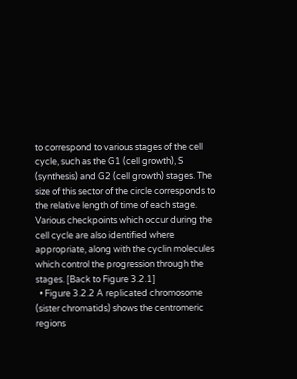to correspond to various stages of the cell cycle, such as the G1 (cell growth), S (synthesis) and G2 (cell growth) stages. The size of this sector of the circle corresponds to the relative length of time of each stage. Various checkpoints which occur during the cell cycle are also identified where appropriate, along with the cyclin molecules which control the progression through the stages. [Back to Figure 3.2.1]
  • Figure 3.2.2 A replicated chromosome (sister chromatids) shows the centromeric regions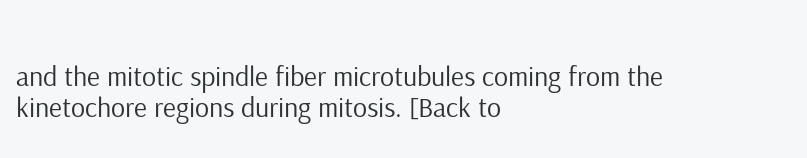and the mitotic spindle fiber microtubules coming from the kinetochore regions during mitosis. [Back to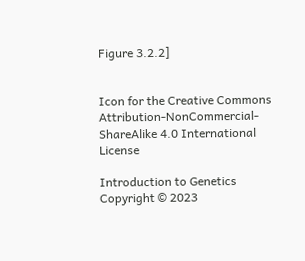Figure 3.2.2]


Icon for the Creative Commons Attribution-NonCommercial-ShareAlike 4.0 International License

Introduction to Genetics Copyright © 2023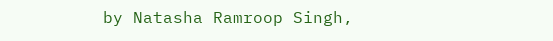by Natasha Ramroop Singh,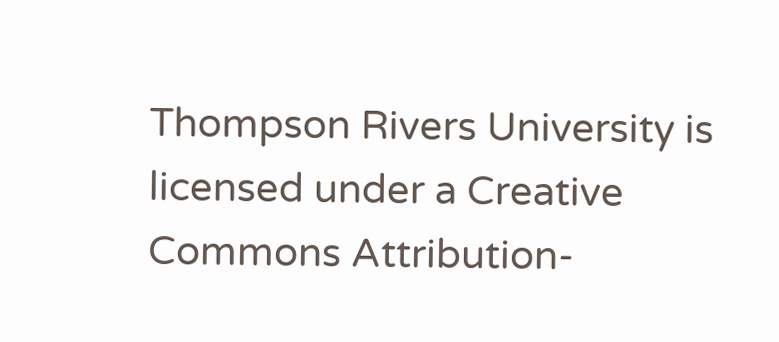Thompson Rivers University is licensed under a Creative Commons Attribution-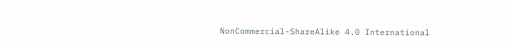NonCommercial-ShareAlike 4.0 International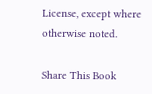License, except where otherwise noted.

Share This Book